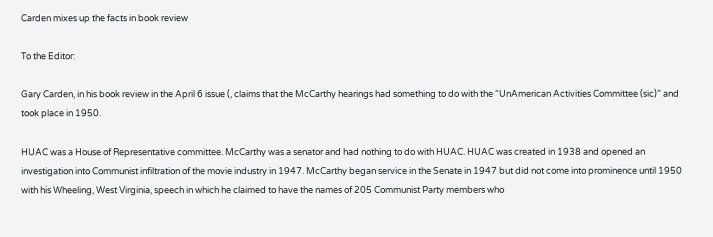Carden mixes up the facts in book review

To the Editor:

Gary Carden, in his book review in the April 6 issue (, claims that the McCarthy hearings had something to do with the “UnAmerican Activities Committee (sic)” and took place in 1950.

HUAC was a House of Representative committee. McCarthy was a senator and had nothing to do with HUAC. HUAC was created in 1938 and opened an investigation into Communist infiltration of the movie industry in 1947. McCarthy began service in the Senate in 1947 but did not come into prominence until 1950 with his Wheeling, West Virginia, speech in which he claimed to have the names of 205 Communist Party members who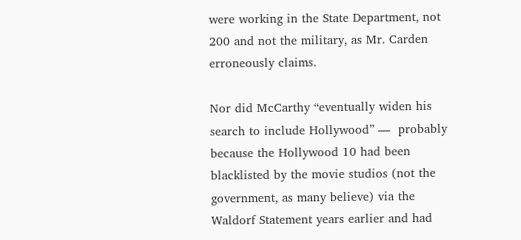were working in the State Department, not 200 and not the military, as Mr. Carden erroneously claims.

Nor did McCarthy “eventually widen his search to include Hollywood” —  probably because the Hollywood 10 had been blacklisted by the movie studios (not the government, as many believe) via the Waldorf Statement years earlier and had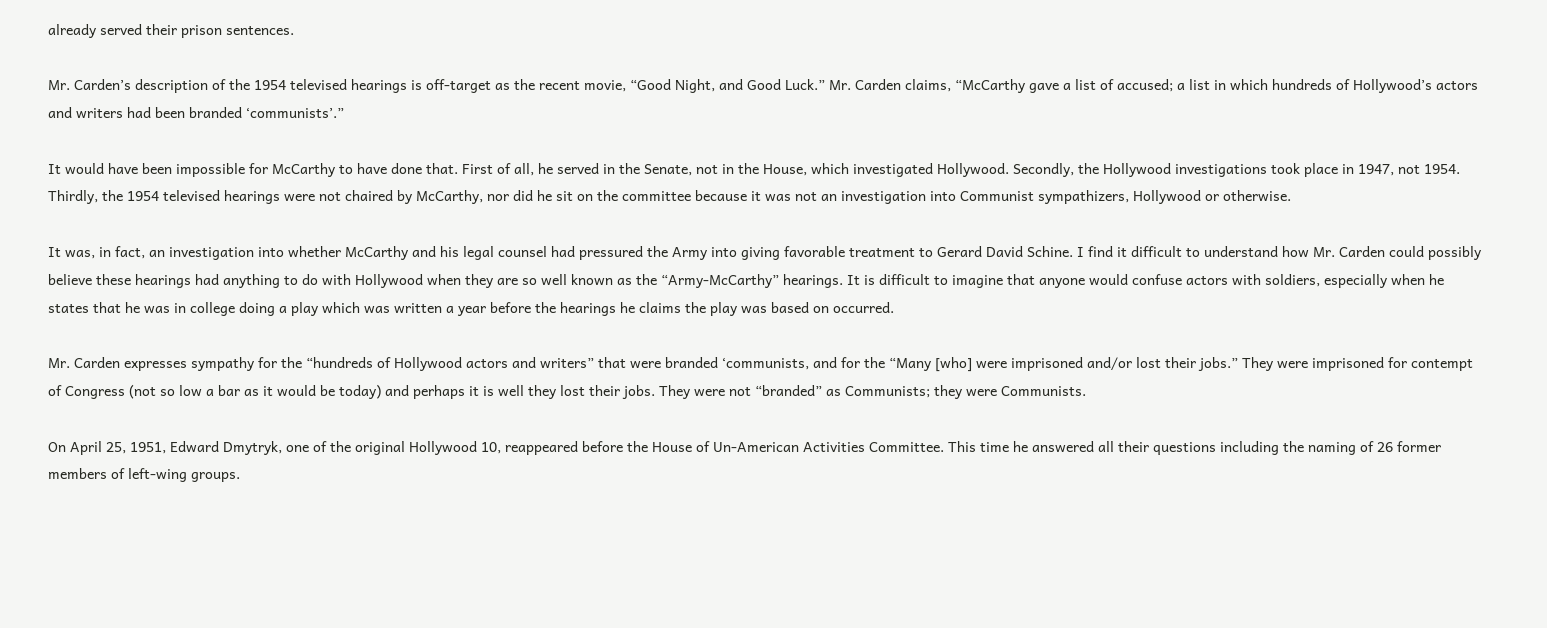already served their prison sentences.

Mr. Carden’s description of the 1954 televised hearings is off-target as the recent movie, “Good Night, and Good Luck.” Mr. Carden claims, “McCarthy gave a list of accused; a list in which hundreds of Hollywood’s actors and writers had been branded ‘communists’.”

It would have been impossible for McCarthy to have done that. First of all, he served in the Senate, not in the House, which investigated Hollywood. Secondly, the Hollywood investigations took place in 1947, not 1954. Thirdly, the 1954 televised hearings were not chaired by McCarthy, nor did he sit on the committee because it was not an investigation into Communist sympathizers, Hollywood or otherwise.

It was, in fact, an investigation into whether McCarthy and his legal counsel had pressured the Army into giving favorable treatment to Gerard David Schine. I find it difficult to understand how Mr. Carden could possibly believe these hearings had anything to do with Hollywood when they are so well known as the “Army-McCarthy” hearings. It is difficult to imagine that anyone would confuse actors with soldiers, especially when he states that he was in college doing a play which was written a year before the hearings he claims the play was based on occurred.

Mr. Carden expresses sympathy for the “hundreds of Hollywood actors and writers” that were branded ‘communists, and for the “Many [who] were imprisoned and/or lost their jobs.” They were imprisoned for contempt of Congress (not so low a bar as it would be today) and perhaps it is well they lost their jobs. They were not “branded” as Communists; they were Communists.

On April 25, 1951, Edward Dmytryk, one of the original Hollywood 10, reappeared before the House of Un-American Activities Committee. This time he answered all their questions including the naming of 26 former members of left-wing groups.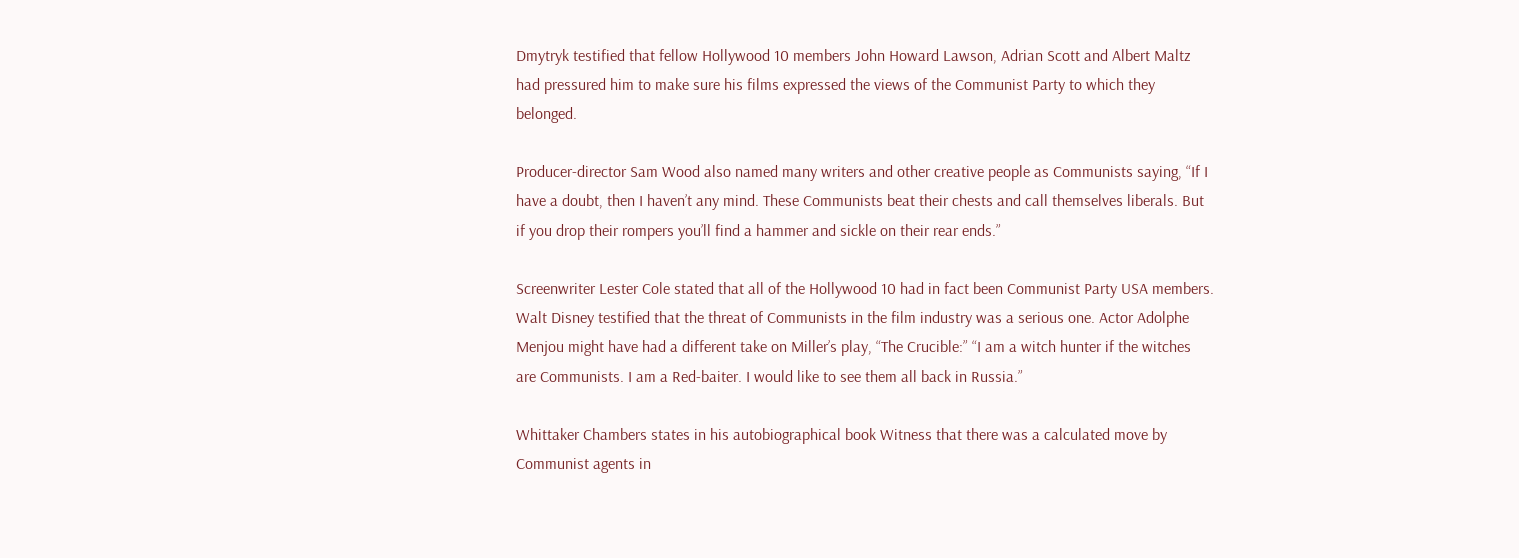Dmytryk testified that fellow Hollywood 10 members John Howard Lawson, Adrian Scott and Albert Maltz had pressured him to make sure his films expressed the views of the Communist Party to which they belonged.

Producer-director Sam Wood also named many writers and other creative people as Communists saying, “If I have a doubt, then I haven’t any mind. These Communists beat their chests and call themselves liberals. But if you drop their rompers you’ll find a hammer and sickle on their rear ends.”

Screenwriter Lester Cole stated that all of the Hollywood 10 had in fact been Communist Party USA members. Walt Disney testified that the threat of Communists in the film industry was a serious one. Actor Adolphe Menjou might have had a different take on Miller’s play, “The Crucible:” “I am a witch hunter if the witches are Communists. I am a Red-baiter. I would like to see them all back in Russia.”

Whittaker Chambers states in his autobiographical book Witness that there was a calculated move by Communist agents in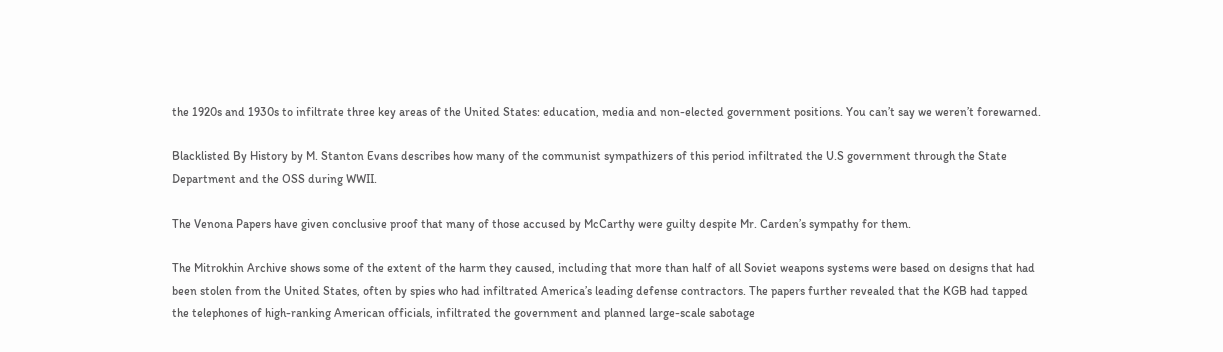the 1920s and 1930s to infiltrate three key areas of the United States: education, media and non-elected government positions. You can’t say we weren’t forewarned.

Blacklisted By History by M. Stanton Evans describes how many of the communist sympathizers of this period infiltrated the U.S government through the State Department and the OSS during WWII.

The Venona Papers have given conclusive proof that many of those accused by McCarthy were guilty despite Mr. Carden’s sympathy for them.

The Mitrokhin Archive shows some of the extent of the harm they caused, including that more than half of all Soviet weapons systems were based on designs that had been stolen from the United States, often by spies who had infiltrated America’s leading defense contractors. The papers further revealed that the KGB had tapped the telephones of high-ranking American officials, infiltrated the government and planned large-scale sabotage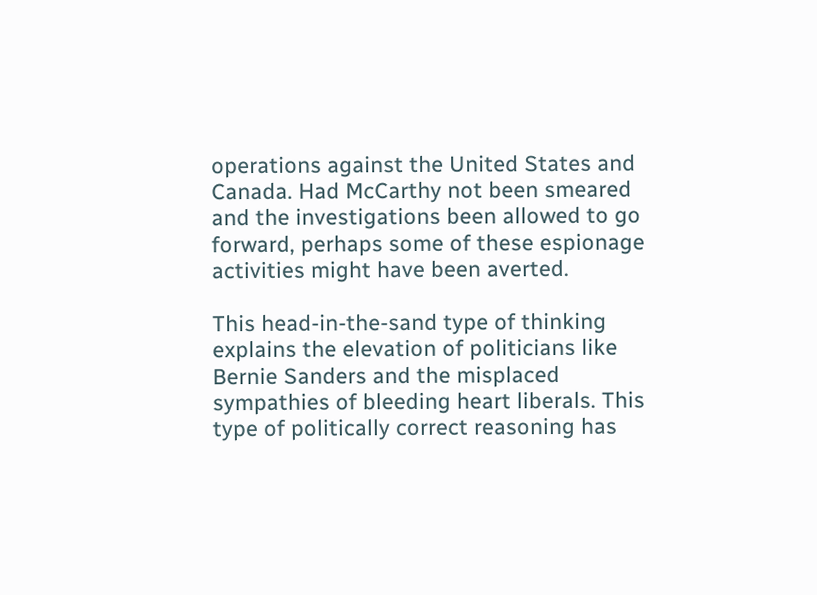operations against the United States and Canada. Had McCarthy not been smeared and the investigations been allowed to go forward, perhaps some of these espionage activities might have been averted.

This head-in-the-sand type of thinking explains the elevation of politicians like Bernie Sanders and the misplaced sympathies of bleeding heart liberals. This type of politically correct reasoning has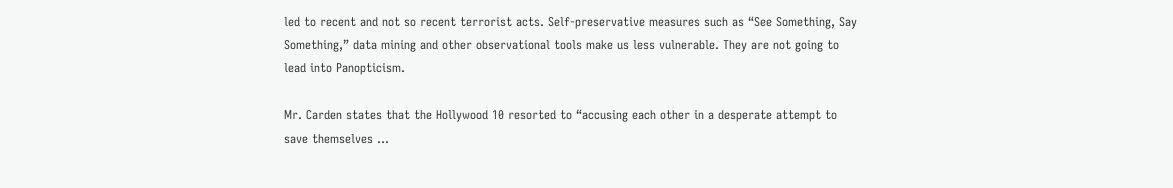led to recent and not so recent terrorist acts. Self-preservative measures such as “See Something, Say Something,” data mining and other observational tools make us less vulnerable. They are not going to lead into Panopticism.

Mr. Carden states that the Hollywood 10 resorted to “accusing each other in a desperate attempt to save themselves ...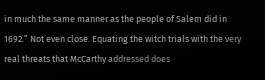in much the same manner as the people of Salem did in 1692.” Not even close. Equating the witch trials with the very real threats that McCarthy addressed does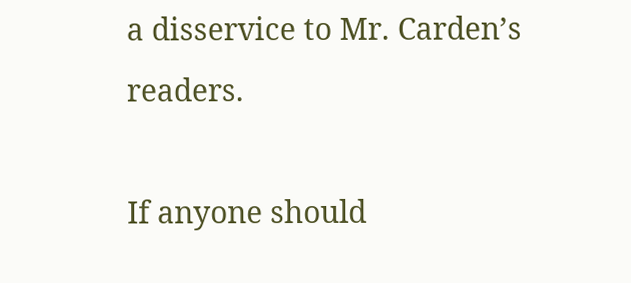a disservice to Mr. Carden’s readers.

If anyone should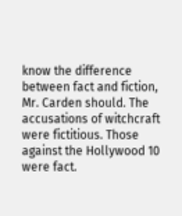know the difference between fact and fiction, Mr. Carden should. The accusations of witchcraft were fictitious. Those against the Hollywood 10 were fact.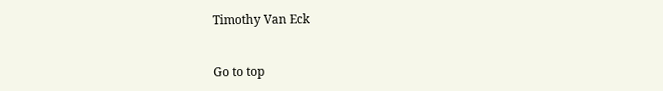Timothy Van Eck


Go to top